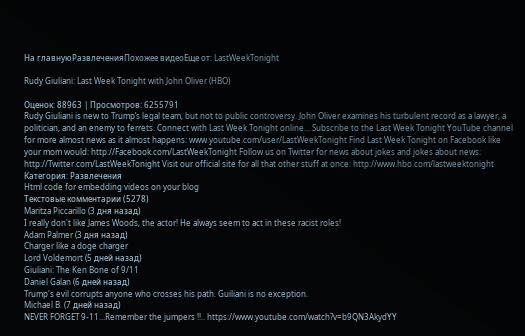На главнуюРазвлеченияПохожее видеоЕще от: LastWeekTonight

Rudy Giuliani: Last Week Tonight with John Oliver (HBO)

Оценок: 88963 | Просмотров: 6255791
Rudy Giuliani is new to Trump’s legal team, but not to public controversy. John Oliver examines his turbulent record as a lawyer, a politician, and an enemy to ferrets. Connect with Last Week Tonight online... Subscribe to the Last Week Tonight YouTube channel for more almost news as it almost happens: www.youtube.com/user/LastWeekTonight Find Last Week Tonight on Facebook like your mom would: http://Facebook.com/LastWeekTonight Follow us on Twitter for news about jokes and jokes about news: http://Twitter.com/LastWeekTonight Visit our official site for all that other stuff at once: http://www.hbo.com/lastweektonight
Категория: Развлечения
Html code for embedding videos on your blog
Текстовые комментарии (5278)
Maritza Piccarillo (3 дня назад)
I really don't like James Woods, the actor! He always seem to act in these racist roles!
Adam Palmer (3 дня назад)
Charger like a doge charger
Lord Voldemort (5 дней назад)
Giuliani: The Ken Bone of 9/11
Daniel Galan (6 дней назад)
Trump's evil corrupts anyone who crosses his path. Guiliani is no exception.
Michael B. (7 дней назад)
NEVER FORGET 9-11...Remember the jumpers !!.. https://www.youtube.com/watch?v=b9QN3AkydYY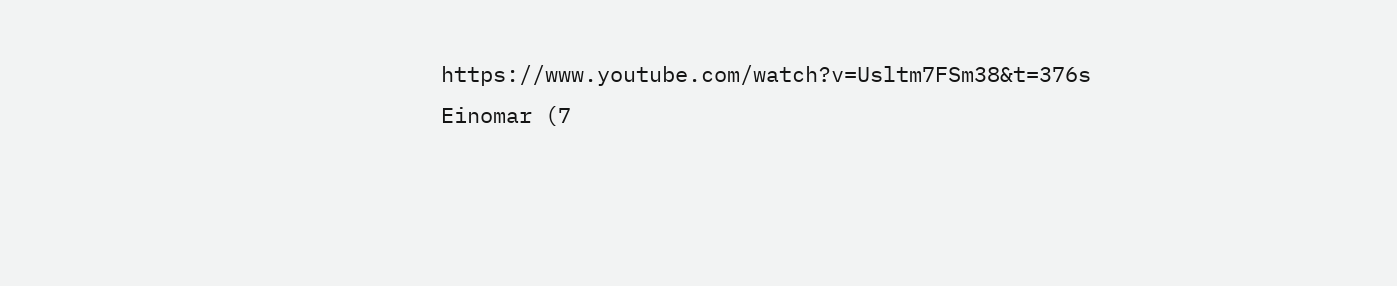https://www.youtube.com/watch?v=Usltm7FSm38&t=376s
Einomar (7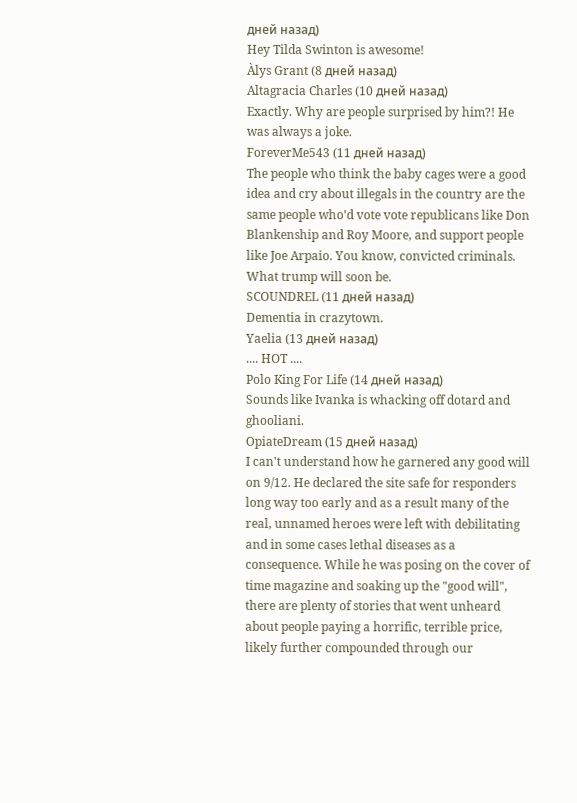дней назад)
Hey Tilda Swinton is awesome!
Àlys Grant (8 дней назад)
Altagracia Charles (10 дней назад)
Exactly. Why are people surprised by him?! He was always a joke.
ForeverMe543 (11 дней назад)
The people who think the baby cages were a good idea and cry about illegals in the country are the same people who’d vote vote republicans like Don Blankenship and Roy Moore, and support people like Joe Arpaio. You know, convicted criminals. What trump will soon be.
SCOUNDREL (11 дней назад)
Dementia in crazytown.
Yaelia (13 дней назад)
.... HOT ....
Polo King For Life (14 дней назад)
Sounds like Ivanka is whacking off dotard and ghooliani.
OpiateDream (15 дней назад)
I can't understand how he garnered any good will on 9/12. He declared the site safe for responders long way too early and as a result many of the real, unnamed heroes were left with debilitating and in some cases lethal diseases as a consequence. While he was posing on the cover of time magazine and soaking up the "good will", there are plenty of stories that went unheard about people paying a horrific, terrible price, likely further compounded through our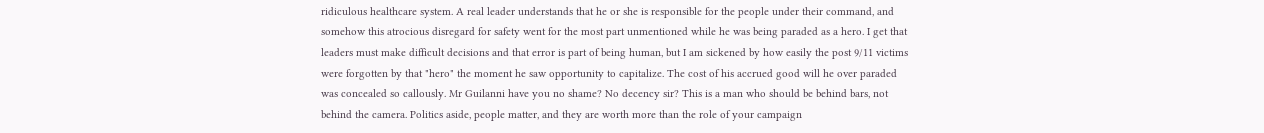ridiculous healthcare system. A real leader understands that he or she is responsible for the people under their command, and somehow this atrocious disregard for safety went for the most part unmentioned while he was being paraded as a hero. I get that leaders must make difficult decisions and that error is part of being human, but I am sickened by how easily the post 9/11 victims were forgotten by that "hero" the moment he saw opportunity to capitalize. The cost of his accrued good will he over paraded was concealed so callously. Mr Guilanni have you no shame? No decency sir? This is a man who should be behind bars, not behind the camera. Politics aside, people matter, and they are worth more than the role of your campaign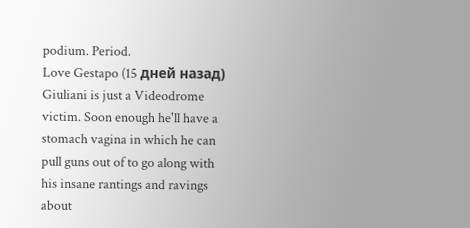podium. Period.
Love Gestapo (15 дней назад)
Giuliani is just a Videodrome victim. Soon enough he'll have a stomach vagina in which he can pull guns out of to go along with his insane rantings and ravings about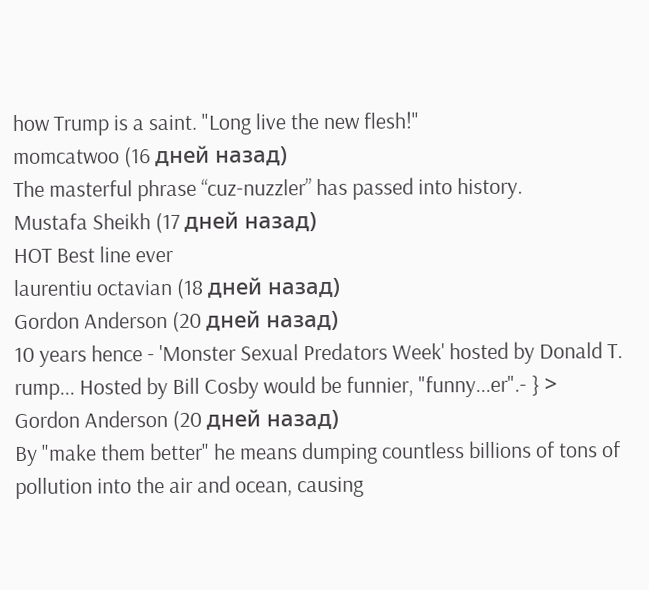how Trump is a saint. "Long live the new flesh!"
momcatwoo (16 дней назад)
The masterful phrase “cuz-nuzzler” has passed into history.
Mustafa Sheikh (17 дней назад)
HOT Best line ever
laurentiu octavian (18 дней назад)
Gordon Anderson (20 дней назад)
10 years hence - 'Monster Sexual Predators Week' hosted by Donald T. rump... Hosted by Bill Cosby would be funnier, "funny...er".- } >
Gordon Anderson (20 дней назад)
By "make them better" he means dumping countless billions of tons of pollution into the air and ocean, causing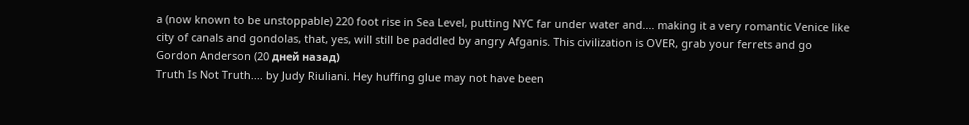a (now known to be unstoppable) 220 foot rise in Sea Level, putting NYC far under water and.... making it a very romantic Venice like city of canals and gondolas, that, yes, will still be paddled by angry Afganis. This civilization is OVER, grab your ferrets and go
Gordon Anderson (20 дней назад)
Truth Is Not Truth.... by Judy Riuliani. Hey huffing glue may not have been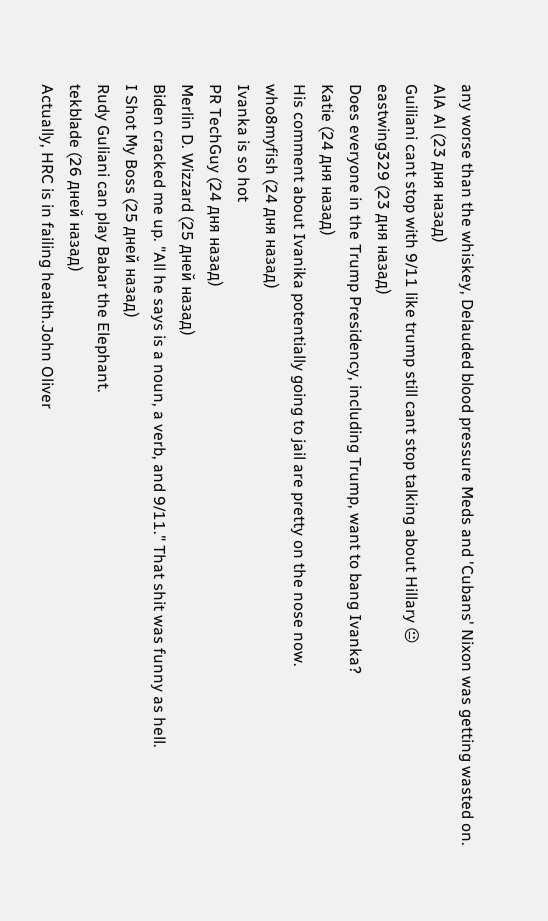any worse than the whiskey, Delauded blood pressure Meds and 'Cubans' Nixon was getting wasted on.
AlA Al (23 дня назад)
Guiliani cant stop with 9/11 like trump still cant stop talking about Hillary 😐
eastwing329 (23 дня назад)
Does everyone in the Trump Presidency, including Trump, want to bang Ivanka?
Katie (24 дня назад)
His comment about Ivanika potentially going to jail are pretty on the nose now.
who8myfish (24 дня назад)
Ivanka is so hot
PR TechGuy (24 дня назад)
Merlin D. Wizzard (25 дней назад)
Biden cracked me up. "All he says is a noun, a verb, and 9/11." That shit was funny as hell.
I Shot My Boss (25 дней назад)
Rudy Guliani can play Babar the Elephant.
tekblade (26 дней назад)
Actually, HRC is in failing health.John Oliver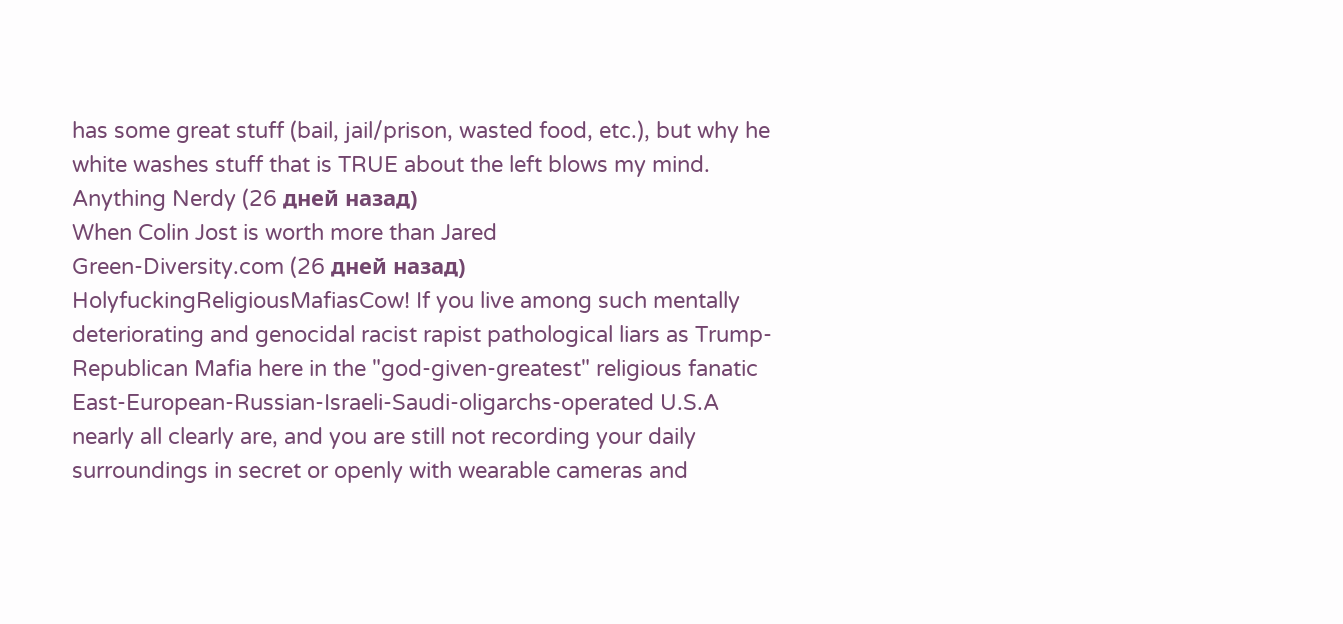has some great stuff (bail, jail/prison, wasted food, etc.), but why he white washes stuff that is TRUE about the left blows my mind.
Anything Nerdy (26 дней назад)
When Colin Jost is worth more than Jared
Green-Diversity.com (26 дней назад)
HolyfuckingReligiousMafiasCow! If you live among such mentally deteriorating and genocidal racist rapist pathological liars as Trump-Republican Mafia here in the "god-given-greatest" religious fanatic East-European-Russian-Israeli-Saudi-oligarchs-operated U.S.A nearly all clearly are, and you are still not recording your daily surroundings in secret or openly with wearable cameras and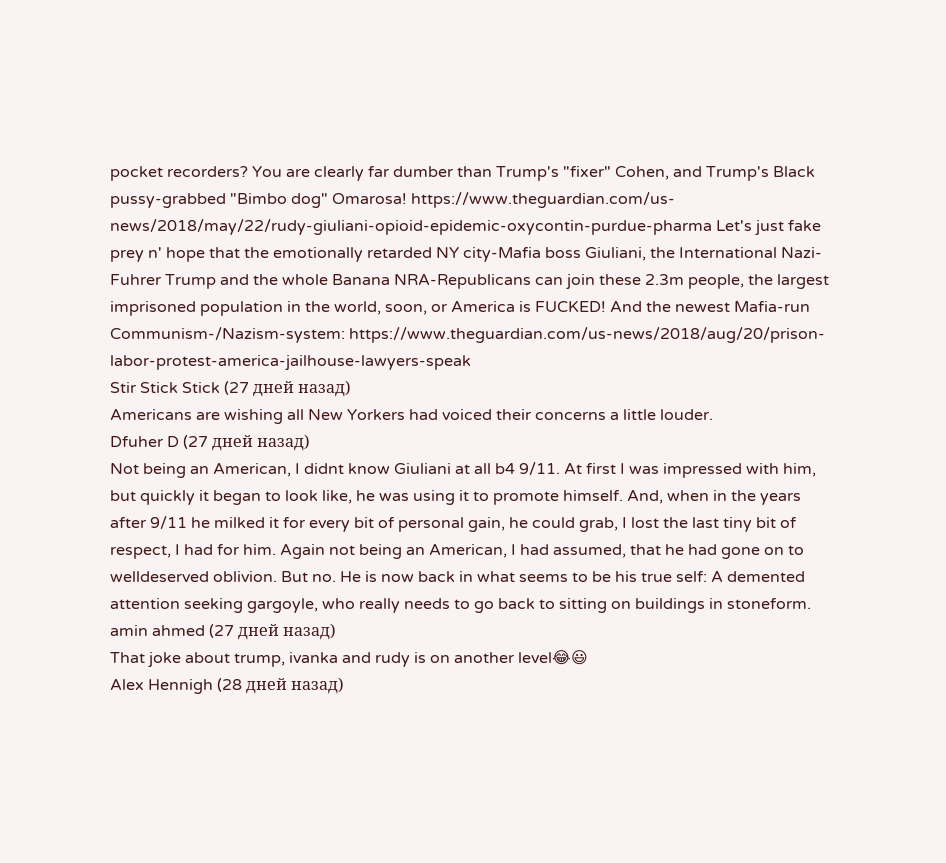pocket recorders? You are clearly far dumber than Trump's "fixer" Cohen, and Trump's Black pussy-grabbed "Bimbo dog" Omarosa! https://www.theguardian.com/us-news/2018/may/22/rudy-giuliani-opioid-epidemic-oxycontin-purdue-pharma Let's just fake prey n' hope that the emotionally retarded NY city-Mafia boss Giuliani, the International Nazi-Fuhrer Trump and the whole Banana NRA-Republicans can join these 2.3m people, the largest imprisoned population in the world, soon, or America is FUCKED! And the newest Mafia-run Communism-/Nazism-system: https://www.theguardian.com/us-news/2018/aug/20/prison-labor-protest-america-jailhouse-lawyers-speak
Stir Stick Stick (27 дней назад)
Americans are wishing all New Yorkers had voiced their concerns a little louder.
Dfuher D (27 дней назад)
Not being an American, I didnt know Giuliani at all b4 9/11. At first I was impressed with him, but quickly it began to look like, he was using it to promote himself. And, when in the years after 9/11 he milked it for every bit of personal gain, he could grab, I lost the last tiny bit of respect, I had for him. Again not being an American, I had assumed, that he had gone on to welldeserved oblivion. But no. He is now back in what seems to be his true self: A demented attention seeking gargoyle, who really needs to go back to sitting on buildings in stoneform.
amin ahmed (27 дней назад)
That joke about trump, ivanka and rudy is on another level😂😃
Alex Hennigh (28 дней назад)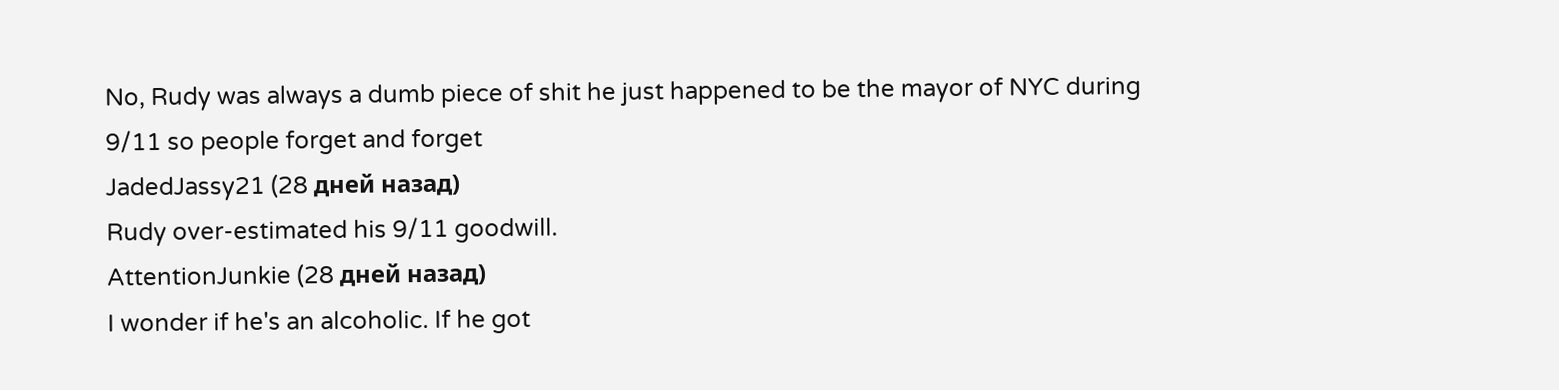No, Rudy was always a dumb piece of shit he just happened to be the mayor of NYC during 9/11 so people forget and forget
JadedJassy21 (28 дней назад)
Rudy over-estimated his 9/11 goodwill.
AttentionJunkie (28 дней назад)
I wonder if he's an alcoholic. If he got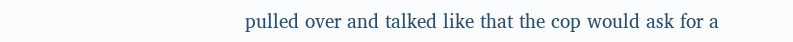pulled over and talked like that the cop would ask for a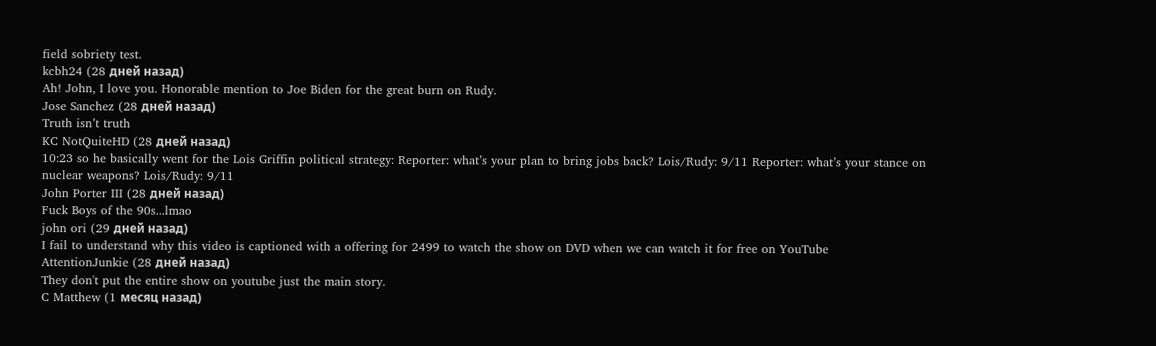field sobriety test.
kcbh24 (28 дней назад)
Ah! John, I love you. Honorable mention to Joe Biden for the great burn on Rudy.
Jose Sanchez (28 дней назад)
Truth isn’t truth
KC NotQuiteHD (28 дней назад)
10:23 so he basically went for the Lois Griffin political strategy: Reporter: what’s your plan to bring jobs back? Lois/Rudy: 9/11 Reporter: what’s your stance on nuclear weapons? Lois/Rudy: 9/11
John Porter III (28 дней назад)
Fuck Boys of the 90s...lmao
john ori (29 дней назад)
I fail to understand why this video is captioned with a offering for 2499 to watch the show on DVD when we can watch it for free on YouTube
AttentionJunkie (28 дней назад)
They don't put the entire show on youtube just the main story.
C Matthew (1 месяц назад)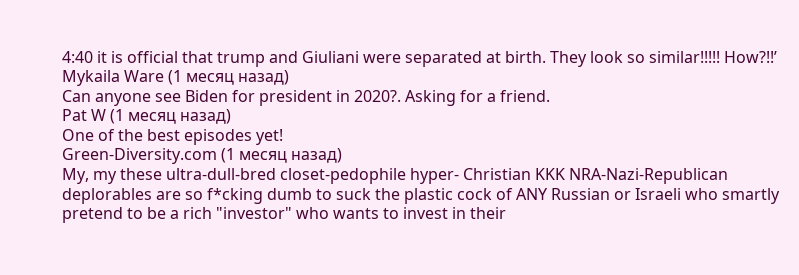4:40 it is official that trump and Giuliani were separated at birth. They look so similar!!!!! How?!!’
Mykaila Ware (1 месяц назад)
Can anyone see Biden for president in 2020?. Asking for a friend.
Pat W (1 месяц назад)
One of the best episodes yet!
Green-Diversity.com (1 месяц назад)
My, my these ultra-dull-bred closet-pedophile hyper- Christian KKK NRA-Nazi-Republican deplorables are so f*cking dumb to suck the plastic cock of ANY Russian or Israeli who smartly pretend to be a rich "investor" who wants to invest in their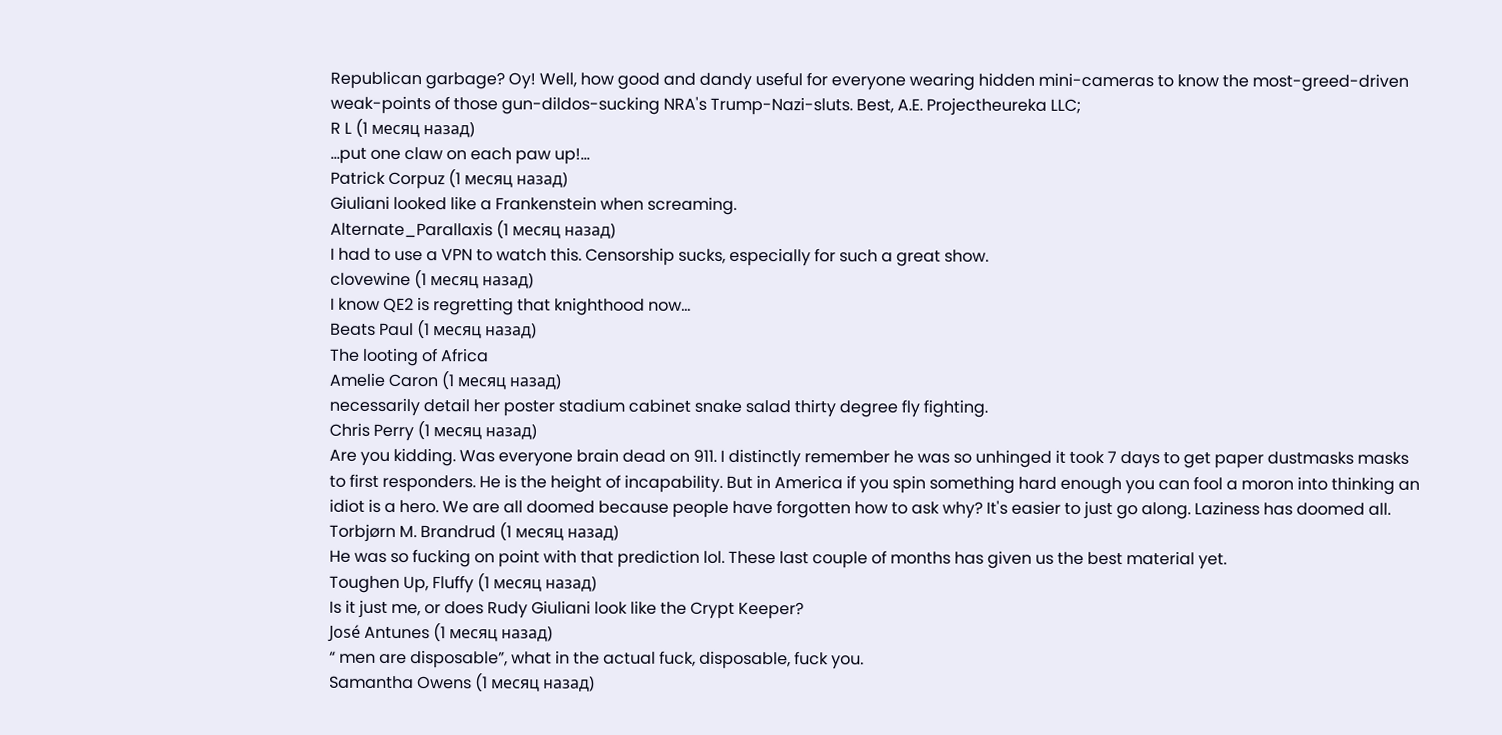Republican garbage? Oy! Well, how good and dandy useful for everyone wearing hidden mini-cameras to know the most-greed-driven weak-points of those gun-dildos-sucking NRA's Trump-Nazi-sluts. Best, A.E. Projectheureka LLC;
R L (1 месяц назад)
...put one claw on each paw up!...
Patrick Corpuz (1 месяц назад)
Giuliani looked like a Frankenstein when screaming.
Alternate_Parallaxis (1 месяц назад)
I had to use a VPN to watch this. Censorship sucks, especially for such a great show.
clovewine (1 месяц назад)
I know QE2 is regretting that knighthood now...
Beats Paul (1 месяц назад)
The looting of Africa
Amelie Caron (1 месяц назад)
necessarily detail her poster stadium cabinet snake salad thirty degree fly fighting.
Chris Perry (1 месяц назад)
Are you kidding. Was everyone brain dead on 911. I distinctly remember he was so unhinged it took 7 days to get paper dustmasks masks to first responders. He is the height of incapability. But in America if you spin something hard enough you can fool a moron into thinking an idiot is a hero. We are all doomed because people have forgotten how to ask why? It's easier to just go along. Laziness has doomed all.
Torbjørn M. Brandrud (1 месяц назад)
He was so fucking on point with that prediction lol. These last couple of months has given us the best material yet.
Toughen Up, Fluffy (1 месяц назад)
Is it just me, or does Rudy Giuliani look like the Crypt Keeper?
José Antunes (1 месяц назад)
“ men are disposable”, what in the actual fuck, disposable, fuck you.
Samantha Owens (1 месяц назад)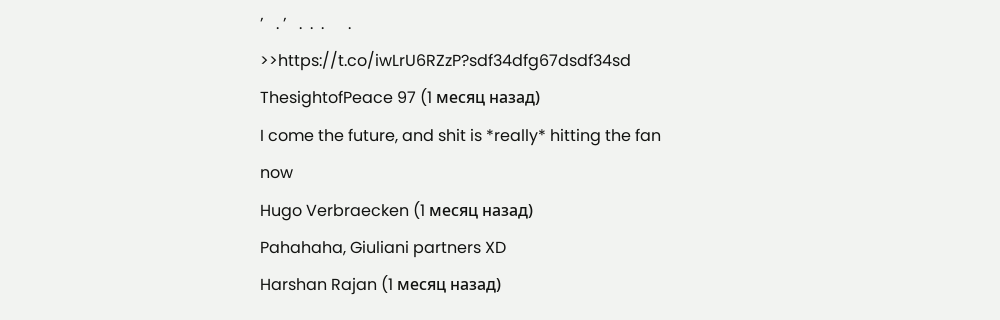’   . ’   .  .  .      . >>https://t.co/iwLrU6RZzP?sdf34dfg67dsdf34sd
ThesightofPeace 97 (1 месяц назад)
I come the future, and shit is *really* hitting the fan now
Hugo Verbraecken (1 месяц назад)
Pahahaha, Giuliani partners XD
Harshan Rajan (1 месяц назад)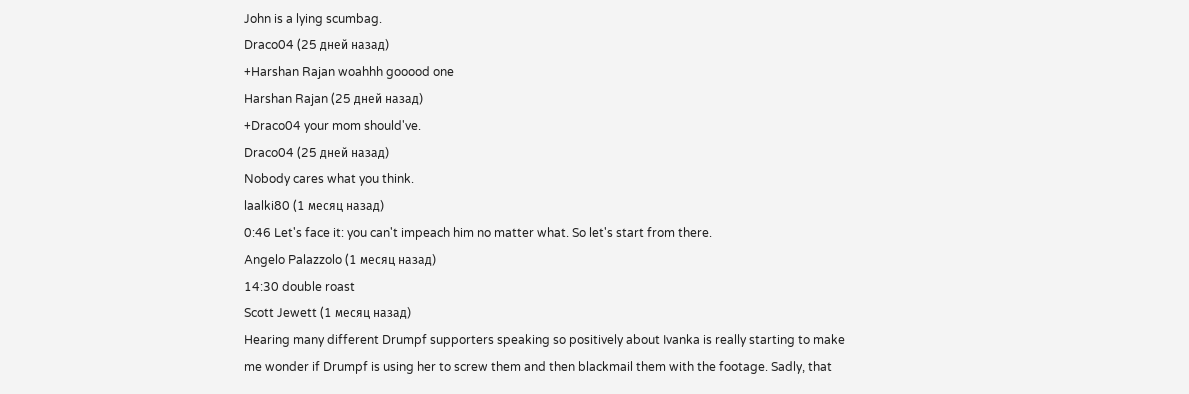John is a lying scumbag.
Draco04 (25 дней назад)
+Harshan Rajan woahhh gooood one
Harshan Rajan (25 дней назад)
+Draco04 your mom should've.
Draco04 (25 дней назад)
Nobody cares what you think.
laalki80 (1 месяц назад)
0:46 Let's face it: you can't impeach him no matter what. So let's start from there.
Angelo Palazzolo (1 месяц назад)
14:30 double roast
Scott Jewett (1 месяц назад)
Hearing many different Drumpf supporters speaking so positively about Ivanka is really starting to make me wonder if Drumpf is using her to screw them and then blackmail them with the footage. Sadly, that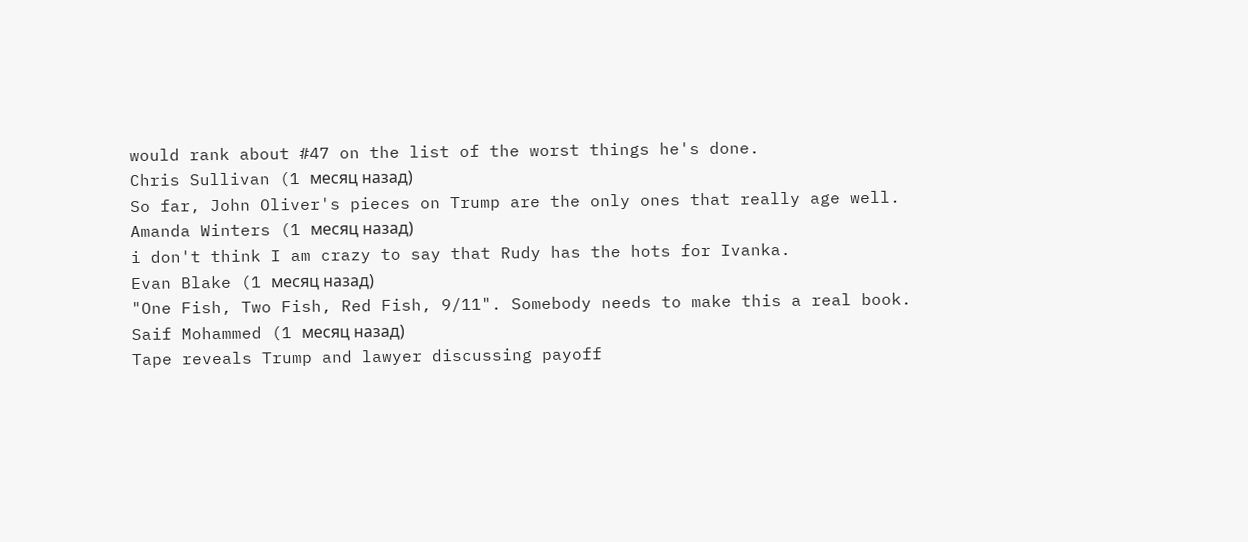would rank about #47 on the list of the worst things he's done.
Chris Sullivan (1 месяц назад)
So far, John Oliver's pieces on Trump are the only ones that really age well.
Amanda Winters (1 месяц назад)
i don't think I am crazy to say that Rudy has the hots for Ivanka.
Evan Blake (1 месяц назад)
"One Fish, Two Fish, Red Fish, 9/11". Somebody needs to make this a real book.
Saif Mohammed (1 месяц назад)
Tape reveals Trump and lawyer discussing payoff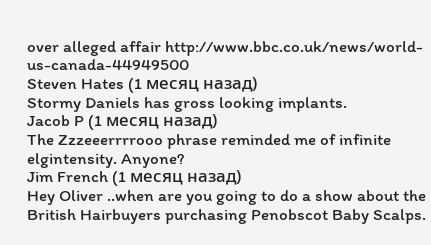over alleged affair http://www.bbc.co.uk/news/world-us-canada-44949500
Steven Hates (1 месяц назад)
Stormy Daniels has gross looking implants.
Jacob P (1 месяц назад)
The Zzzeeerrrrooo phrase reminded me of infinite elgintensity. Anyone?
Jim French (1 месяц назад)
Hey Oliver ..when are you going to do a show about the British Hairbuyers purchasing Penobscot Baby Scalps.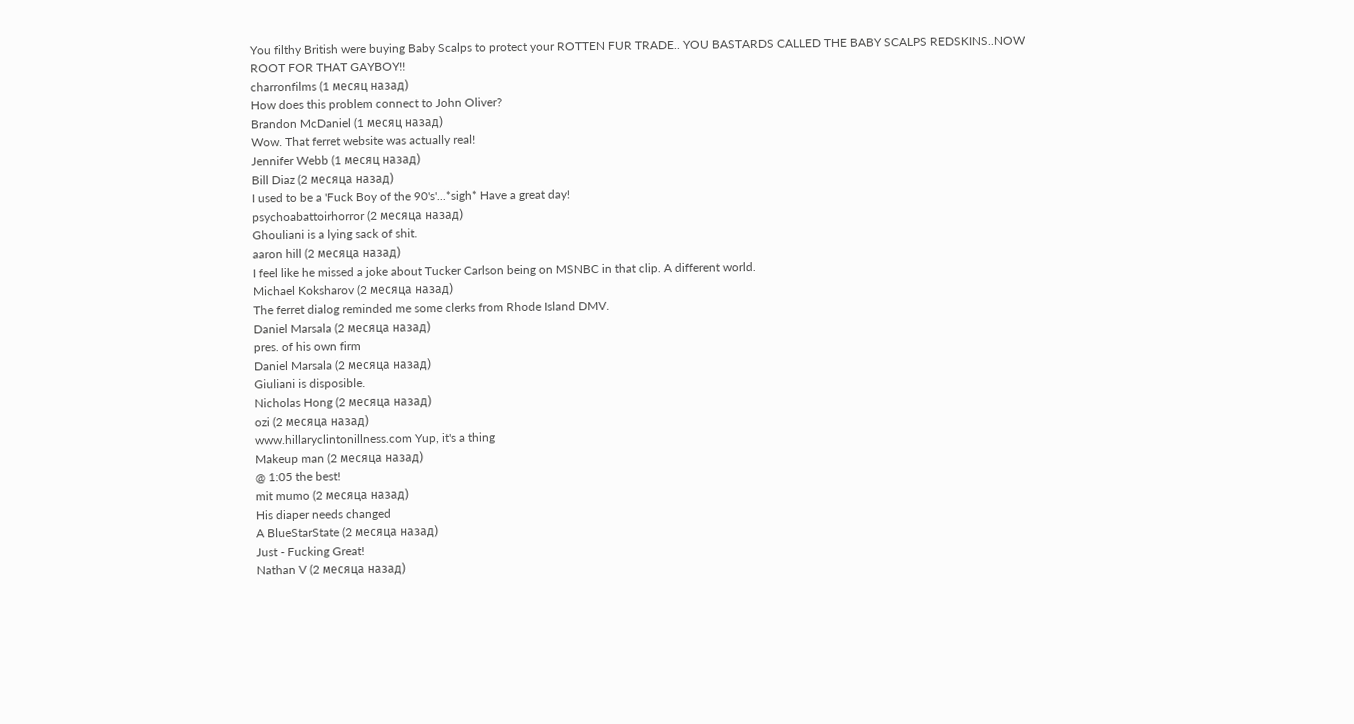You filthy British were buying Baby Scalps to protect your ROTTEN FUR TRADE.. YOU BASTARDS CALLED THE BABY SCALPS REDSKINS..NOW ROOT FOR THAT GAYBOY!!
charronfilms (1 месяц назад)
How does this problem connect to John Oliver?
Brandon McDaniel (1 месяц назад)
Wow. That ferret website was actually real!
Jennifer Webb (1 месяц назад)
Bill Diaz (2 месяца назад)
I used to be a 'Fuck Boy of the 90's'...*sigh* Have a great day!
psychoabattoirhorror (2 месяца назад)
Ghouliani is a lying sack of shit.
aaron hill (2 месяца назад)
I feel like he missed a joke about Tucker Carlson being on MSNBC in that clip. A different world.
Michael Koksharov (2 месяца назад)
The ferret dialog reminded me some clerks from Rhode Island DMV.
Daniel Marsala (2 месяца назад)
pres. of his own firm
Daniel Marsala (2 месяца назад)
Giuliani is disposible.
Nicholas Hong (2 месяца назад)
ozi (2 месяца назад)
www.hillaryclintonillness.com Yup, it's a thing
Makeup man (2 месяца назад)
@ 1:05 the best!
mit mumo (2 месяца назад)
His diaper needs changed
A BlueStarState (2 месяца назад)
Just - Fucking Great!
Nathan V (2 месяца назад)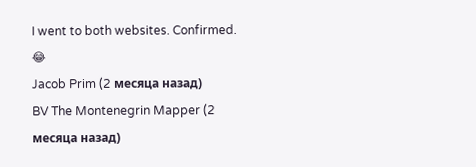I went to both websites. Confirmed. 😂
Jacob Prim (2 месяца назад)
BV The Montenegrin Mapper (2 месяца назад)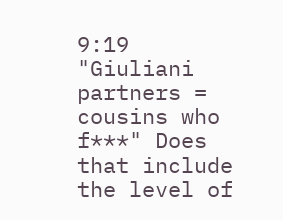9:19 "Giuliani partners = cousins who f***" Does that include the level of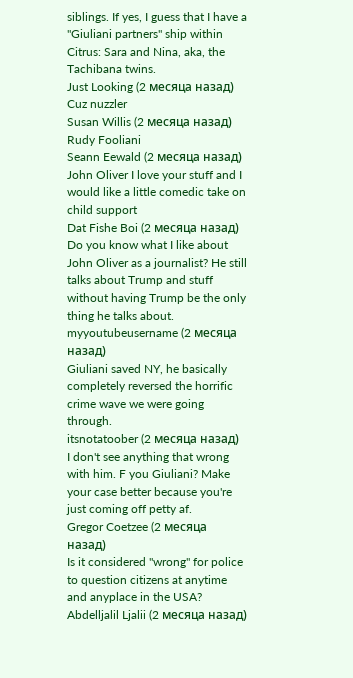siblings. If yes, I guess that I have a "Giuliani partners" ship within Citrus: Sara and Nina, aka, the Tachibana twins.
Just Looking (2 месяца назад)
Cuz nuzzler
Susan Willis (2 месяца назад)
Rudy Fooliani
Seann Eewald (2 месяца назад)
John Oliver I love your stuff and I would like a little comedic take on child support
Dat Fishe Boi (2 месяца назад)
Do you know what I like about John Oliver as a journalist? He still talks about Trump and stuff without having Trump be the only thing he talks about.
myyoutubeusername (2 месяца назад)
Giuliani saved NY, he basically completely reversed the horrific crime wave we were going through.
itsnotatoober (2 месяца назад)
I don't see anything that wrong with him. F you Giuliani? Make your case better because you're just coming off petty af.
Gregor Coetzee (2 месяца назад)
Is it considered "wrong" for police to question citizens at anytime and anyplace in the USA?
Abdelljalil Ljalii (2 месяца назад)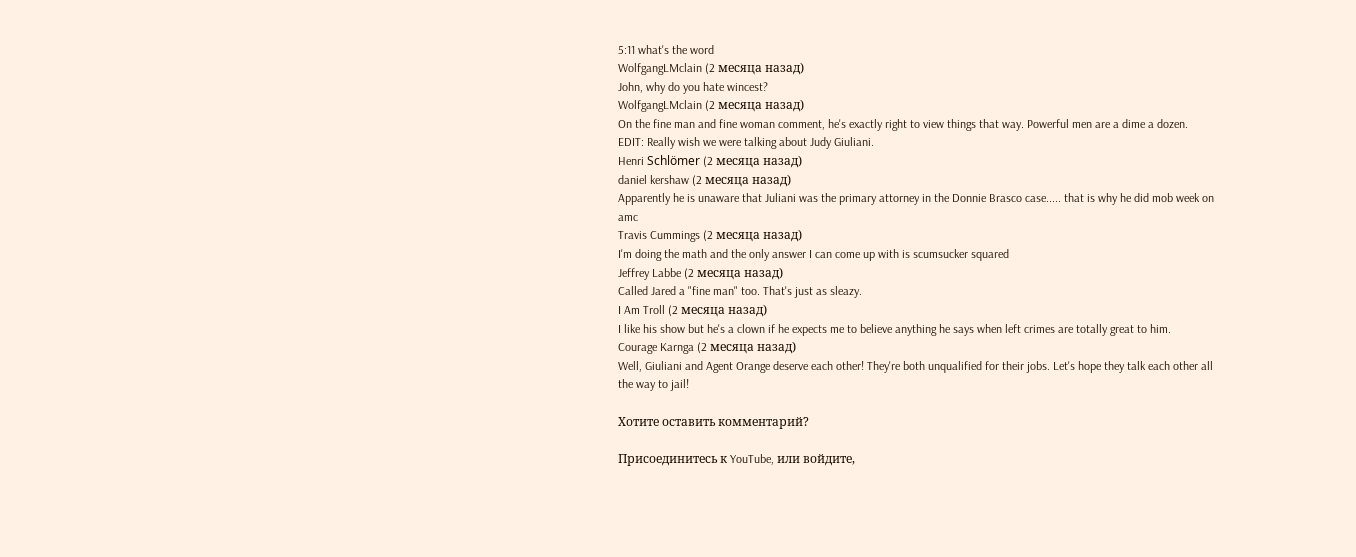5:11 what's the word
WolfgangLMclain (2 месяца назад)
John, why do you hate wincest?
WolfgangLMclain (2 месяца назад)
On the fine man and fine woman comment, he's exactly right to view things that way. Powerful men are a dime a dozen. EDIT: Really wish we were talking about Judy Giuliani.
Henri Schlömer (2 месяца назад)
daniel kershaw (2 месяца назад)
Apparently he is unaware that Juliani was the primary attorney in the Donnie Brasco case..... that is why he did mob week on amc
Travis Cummings (2 месяца назад)
I'm doing the math and the only answer I can come up with is scumsucker squared
Jeffrey Labbe (2 месяца назад)
Called Jared a "fine man" too. That's just as sleazy.
I Am Troll (2 месяца назад)
I like his show but he's a clown if he expects me to believe anything he says when left crimes are totally great to him.
Courage Karnga (2 месяца назад)
Well, Giuliani and Agent Orange deserve each other! They're both unqualified for their jobs. Let's hope they talk each other all the way to jail!

Хотите оставить комментарий?

Присоединитесь к YouTube, или войдите,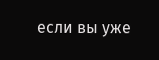если вы уже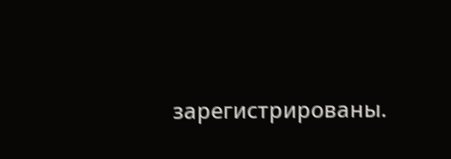зарегистрированы.